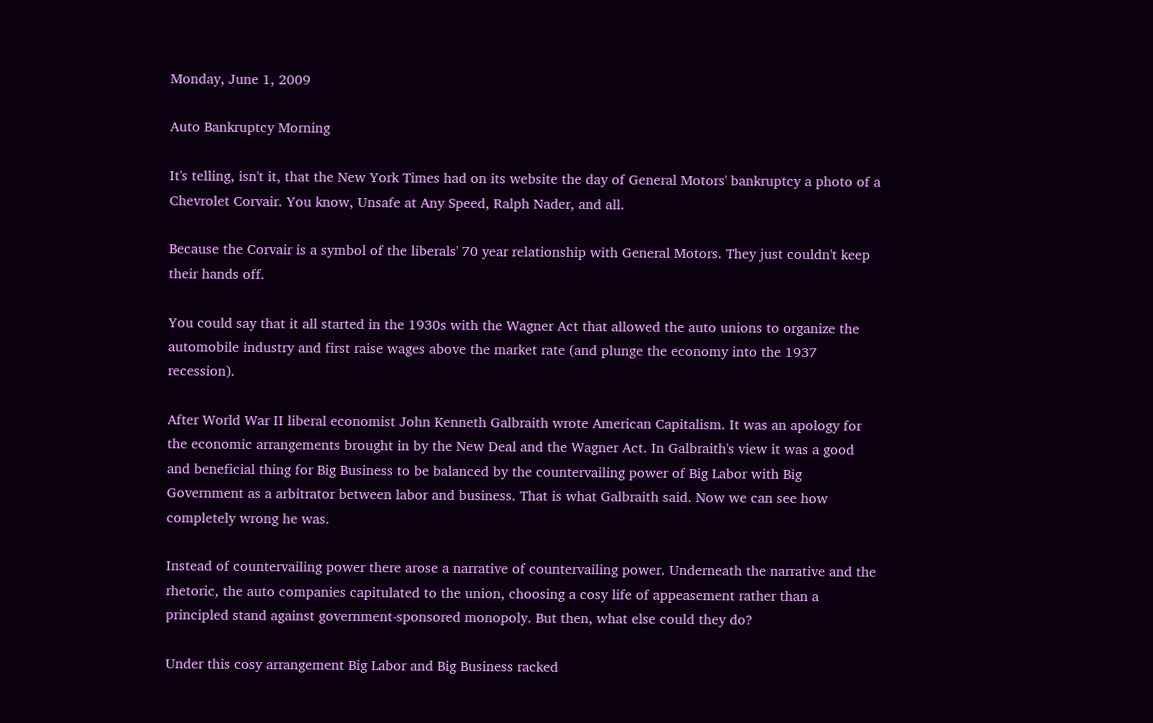Monday, June 1, 2009

Auto Bankruptcy Morning

It's telling, isn't it, that the New York Times had on its website the day of General Motors' bankruptcy a photo of a Chevrolet Corvair. You know, Unsafe at Any Speed, Ralph Nader, and all.

Because the Corvair is a symbol of the liberals' 70 year relationship with General Motors. They just couldn't keep their hands off.

You could say that it all started in the 1930s with the Wagner Act that allowed the auto unions to organize the automobile industry and first raise wages above the market rate (and plunge the economy into the 1937 recession).

After World War II liberal economist John Kenneth Galbraith wrote American Capitalism. It was an apology for the economic arrangements brought in by the New Deal and the Wagner Act. In Galbraith's view it was a good and beneficial thing for Big Business to be balanced by the countervailing power of Big Labor with Big Government as a arbitrator between labor and business. That is what Galbraith said. Now we can see how completely wrong he was.

Instead of countervailing power there arose a narrative of countervailing power. Underneath the narrative and the rhetoric, the auto companies capitulated to the union, choosing a cosy life of appeasement rather than a principled stand against government-sponsored monopoly. But then, what else could they do?

Under this cosy arrangement Big Labor and Big Business racked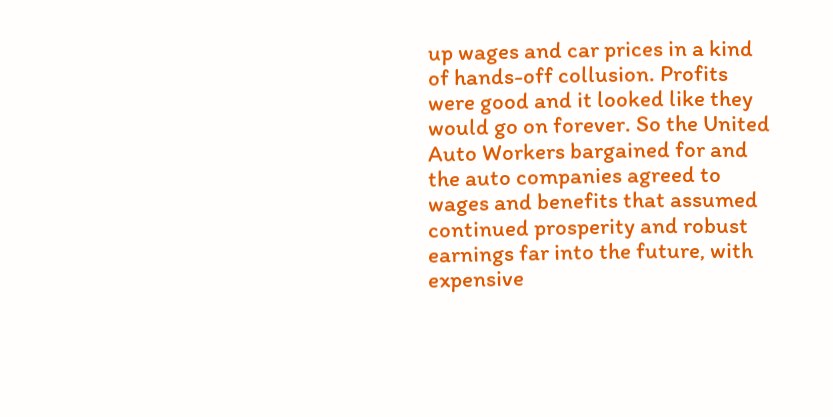up wages and car prices in a kind of hands-off collusion. Profits were good and it looked like they would go on forever. So the United Auto Workers bargained for and the auto companies agreed to wages and benefits that assumed continued prosperity and robust earnings far into the future, with expensive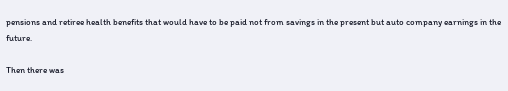pensions and retiree health benefits that would have to be paid not from savings in the present but auto company earnings in the future.

Then there was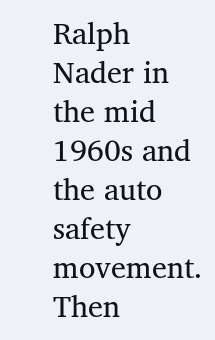Ralph Nader in the mid 1960s and the auto safety movement. Then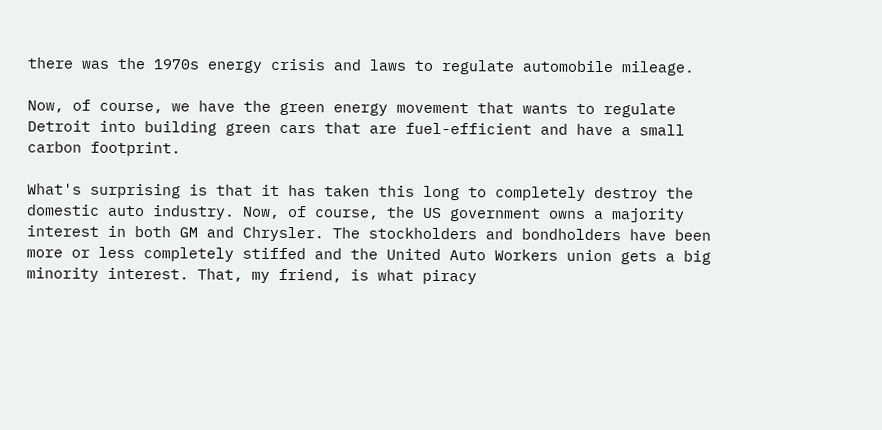there was the 1970s energy crisis and laws to regulate automobile mileage.

Now, of course, we have the green energy movement that wants to regulate Detroit into building green cars that are fuel-efficient and have a small carbon footprint.

What's surprising is that it has taken this long to completely destroy the domestic auto industry. Now, of course, the US government owns a majority interest in both GM and Chrysler. The stockholders and bondholders have been more or less completely stiffed and the United Auto Workers union gets a big minority interest. That, my friend, is what piracy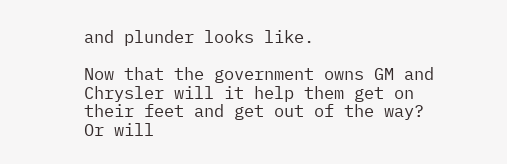and plunder looks like.

Now that the government owns GM and Chrysler will it help them get on their feet and get out of the way? Or will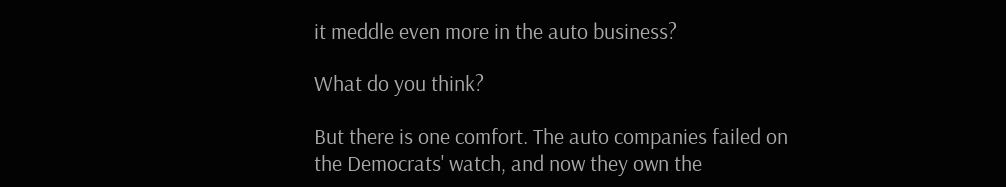it meddle even more in the auto business?

What do you think?

But there is one comfort. The auto companies failed on the Democrats' watch, and now they own the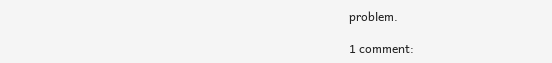problem.

1 comment: